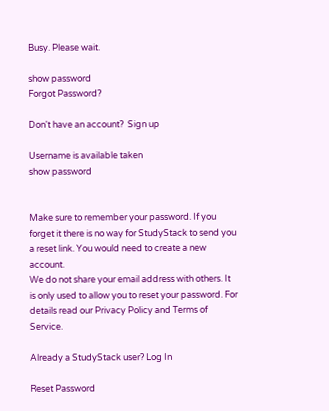Busy. Please wait.

show password
Forgot Password?

Don't have an account?  Sign up

Username is available taken
show password


Make sure to remember your password. If you forget it there is no way for StudyStack to send you a reset link. You would need to create a new account.
We do not share your email address with others. It is only used to allow you to reset your password. For details read our Privacy Policy and Terms of Service.

Already a StudyStack user? Log In

Reset Password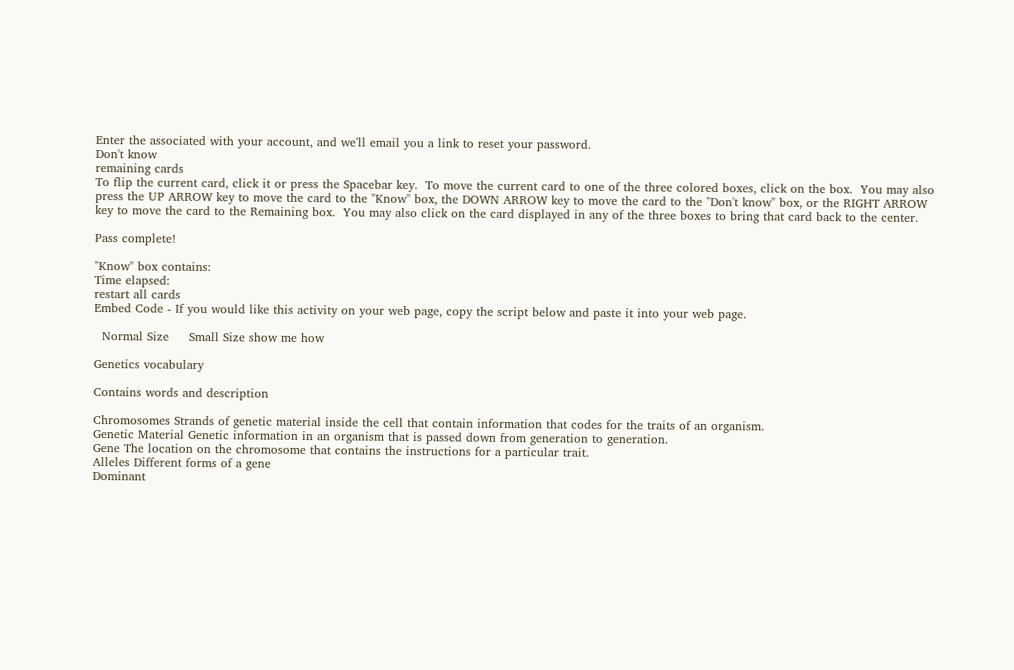Enter the associated with your account, and we'll email you a link to reset your password.
Don't know
remaining cards
To flip the current card, click it or press the Spacebar key.  To move the current card to one of the three colored boxes, click on the box.  You may also press the UP ARROW key to move the card to the "Know" box, the DOWN ARROW key to move the card to the "Don't know" box, or the RIGHT ARROW key to move the card to the Remaining box.  You may also click on the card displayed in any of the three boxes to bring that card back to the center.

Pass complete!

"Know" box contains:
Time elapsed:
restart all cards
Embed Code - If you would like this activity on your web page, copy the script below and paste it into your web page.

  Normal Size     Small Size show me how

Genetics vocabulary

Contains words and description

Chromosomes Strands of genetic material inside the cell that contain information that codes for the traits of an organism.
Genetic Material Genetic information in an organism that is passed down from generation to generation.
Gene The location on the chromosome that contains the instructions for a particular trait.
Alleles Different forms of a gene
Dominant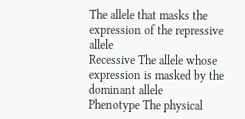The allele that masks the expression of the repressive allele
Recessive The allele whose expression is masked by the dominant allele
Phenotype The physical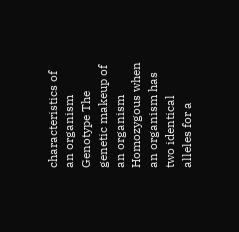characteristics of an organism
Genotype The genetic makeup of an organism
Homozygous when an organism has two identical alleles for a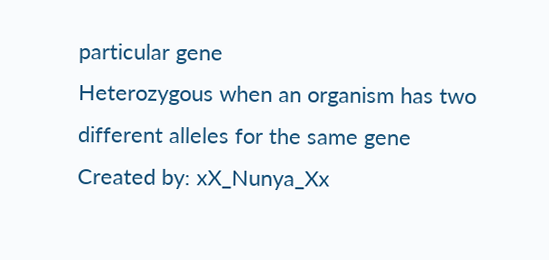particular gene
Heterozygous when an organism has two different alleles for the same gene
Created by: xX_Nunya_Xx